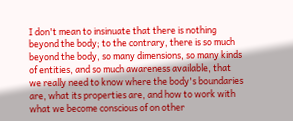I don't mean to insinuate that there is nothing beyond the body; to the contrary, there is so much beyond the body, so many dimensions, so many kinds of entities, and so much awareness available, that we really need to know where the body's boundaries are, what its properties are, and how to work with what we become conscious of on other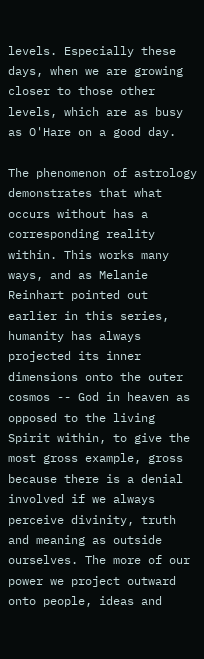levels. Especially these days, when we are growing closer to those other levels, which are as busy as O'Hare on a good day.

The phenomenon of astrology demonstrates that what occurs without has a corresponding reality within. This works many ways, and as Melanie Reinhart pointed out earlier in this series, humanity has always projected its inner dimensions onto the outer cosmos -- God in heaven as opposed to the living Spirit within, to give the most gross example, gross because there is a denial involved if we always perceive divinity, truth and meaning as outside ourselves. The more of our power we project outward onto people, ideas and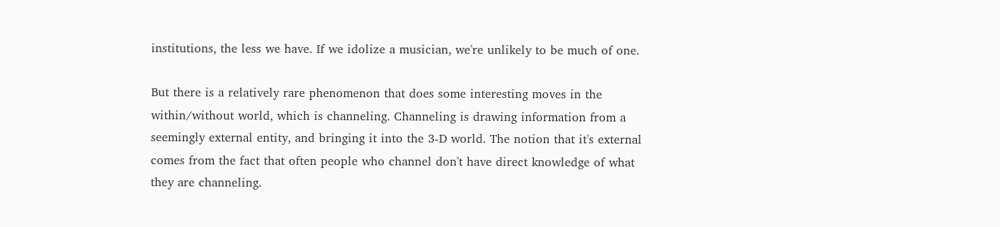institutions, the less we have. If we idolize a musician, we're unlikely to be much of one.

But there is a relatively rare phenomenon that does some interesting moves in the within/without world, which is channeling. Channeling is drawing information from a seemingly external entity, and bringing it into the 3-D world. The notion that it's external comes from the fact that often people who channel don't have direct knowledge of what they are channeling.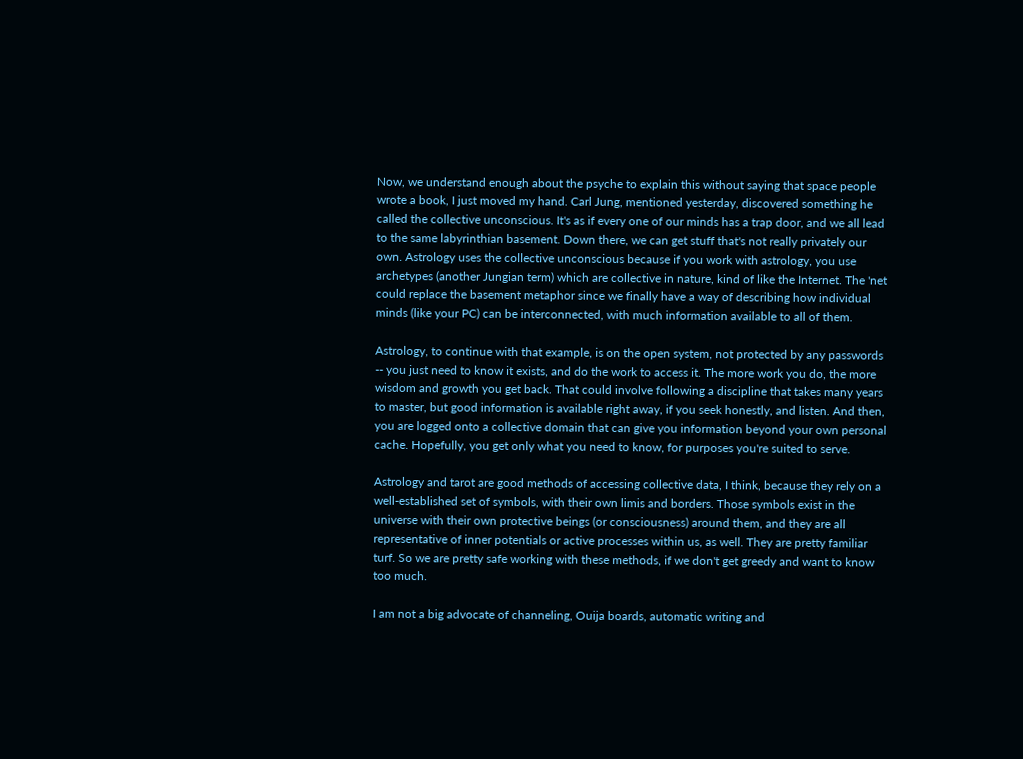Now, we understand enough about the psyche to explain this without saying that space people wrote a book, I just moved my hand. Carl Jung, mentioned yesterday, discovered something he called the collective unconscious. It's as if every one of our minds has a trap door, and we all lead to the same labyrinthian basement. Down there, we can get stuff that's not really privately our own. Astrology uses the collective unconscious because if you work with astrology, you use archetypes (another Jungian term) which are collective in nature, kind of like the Internet. The 'net could replace the basement metaphor since we finally have a way of describing how individual minds (like your PC) can be interconnected, with much information available to all of them.

Astrology, to continue with that example, is on the open system, not protected by any passwords -- you just need to know it exists, and do the work to access it. The more work you do, the more wisdom and growth you get back. That could involve following a discipline that takes many years to master, but good information is available right away, if you seek honestly, and listen. And then, you are logged onto a collective domain that can give you information beyond your own personal cache. Hopefully, you get only what you need to know, for purposes you're suited to serve.

Astrology and tarot are good methods of accessing collective data, I think, because they rely on a well-established set of symbols, with their own limis and borders. Those symbols exist in the universe with their own protective beings (or consciousness) around them, and they are all representative of inner potentials or active processes within us, as well. They are pretty familiar turf. So we are pretty safe working with these methods, if we don't get greedy and want to know too much.

I am not a big advocate of channeling, Ouija boards, automatic writing and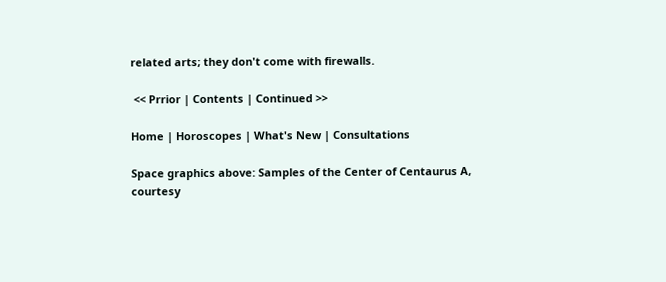related arts; they don't come with firewalls.

 << Prrior | Contents | Continued >>

Home | Horoscopes | What's New | Consultations

Space graphics above: Samples of the Center of Centaurus A, courtesy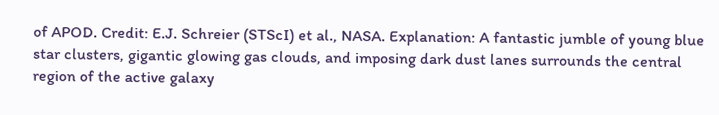of APOD. Credit: E.J. Schreier (STScI) et al., NASA. Explanation: A fantastic jumble of young blue star clusters, gigantic glowing gas clouds, and imposing dark dust lanes surrounds the central region of the active galaxy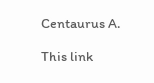Centaurus A.

This link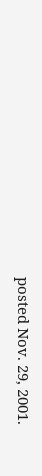posted Nov. 29, 2001.